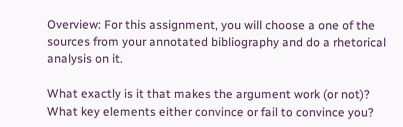Overview: For this assignment, you will choose a one of the sources from your annotated bibliography and do a rhetorical analysis on it.

What exactly is it that makes the argument work (or not)? What key elements either convince or fail to convince you?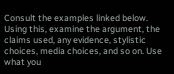Consult the examples linked below. Using this, examine the argument, the claims used, any evidence, stylistic choices, media choices, and so on. Use what you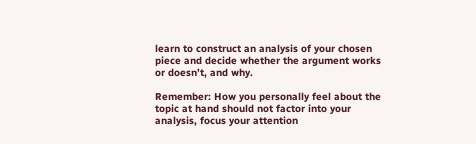learn to construct an analysis of your chosen piece and decide whether the argument works or doesn’t, and why.

Remember: How you personally feel about the topic at hand should not factor into your analysis, focus your attention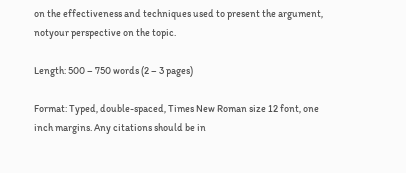on the effectiveness and techniques used to present the argument, notyour perspective on the topic.

Length: 500 – 750 words (2 – 3 pages)

Format: Typed, double-spaced, Times New Roman size 12 font, one inch margins. Any citations should be in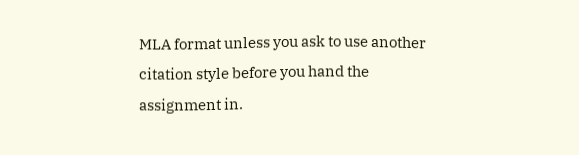MLA format unless you ask to use another citation style before you hand the assignment in.